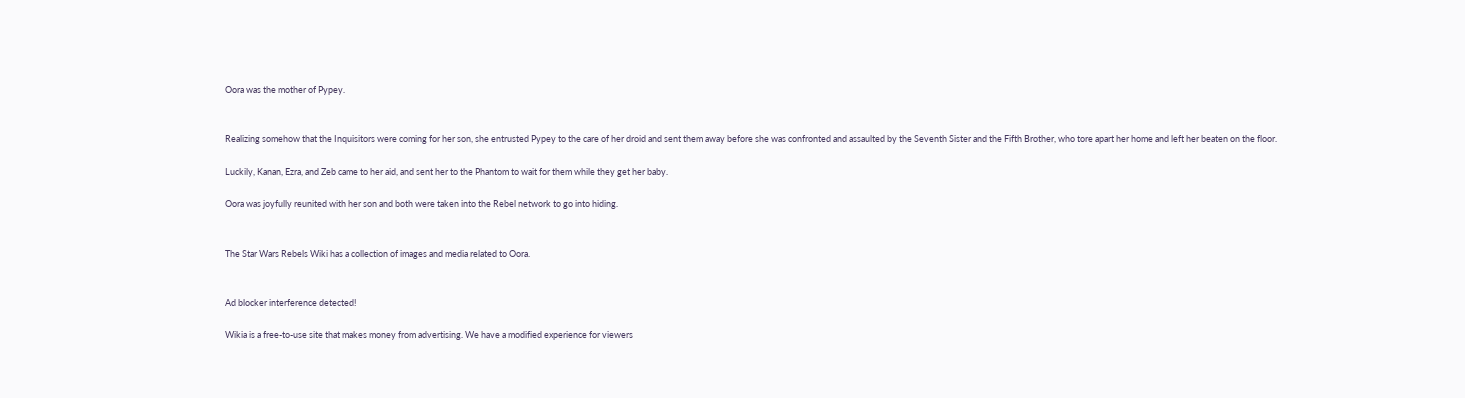Oora was the mother of Pypey.


Realizing somehow that the Inquisitors were coming for her son, she entrusted Pypey to the care of her droid and sent them away before she was confronted and assaulted by the Seventh Sister and the Fifth Brother, who tore apart her home and left her beaten on the floor.

Luckily, Kanan, Ezra, and Zeb came to her aid, and sent her to the Phantom to wait for them while they get her baby.

Oora was joyfully reunited with her son and both were taken into the Rebel network to go into hiding.


The Star Wars Rebels Wiki has a collection of images and media related to Oora.


Ad blocker interference detected!

Wikia is a free-to-use site that makes money from advertising. We have a modified experience for viewers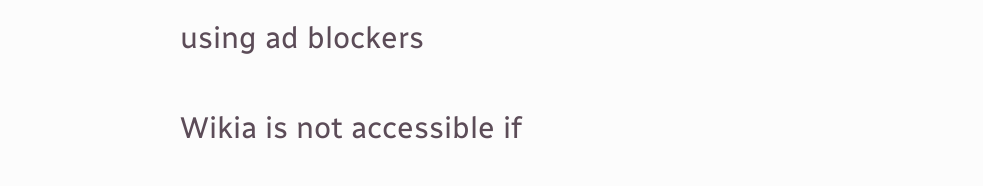using ad blockers

Wikia is not accessible if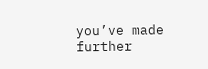you’ve made further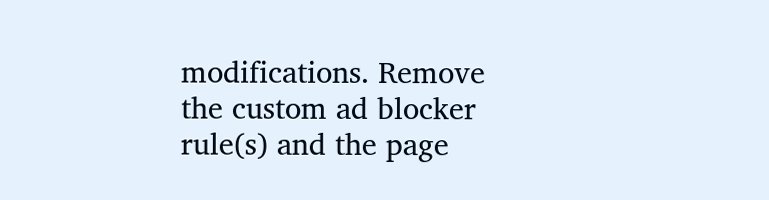modifications. Remove the custom ad blocker rule(s) and the page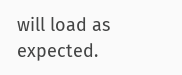will load as expected.